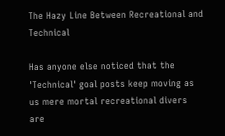The Hazy Line Between Recreational and Technical

Has anyone else noticed that the 'Technical' goal posts keep moving as us mere mortal recreational divers are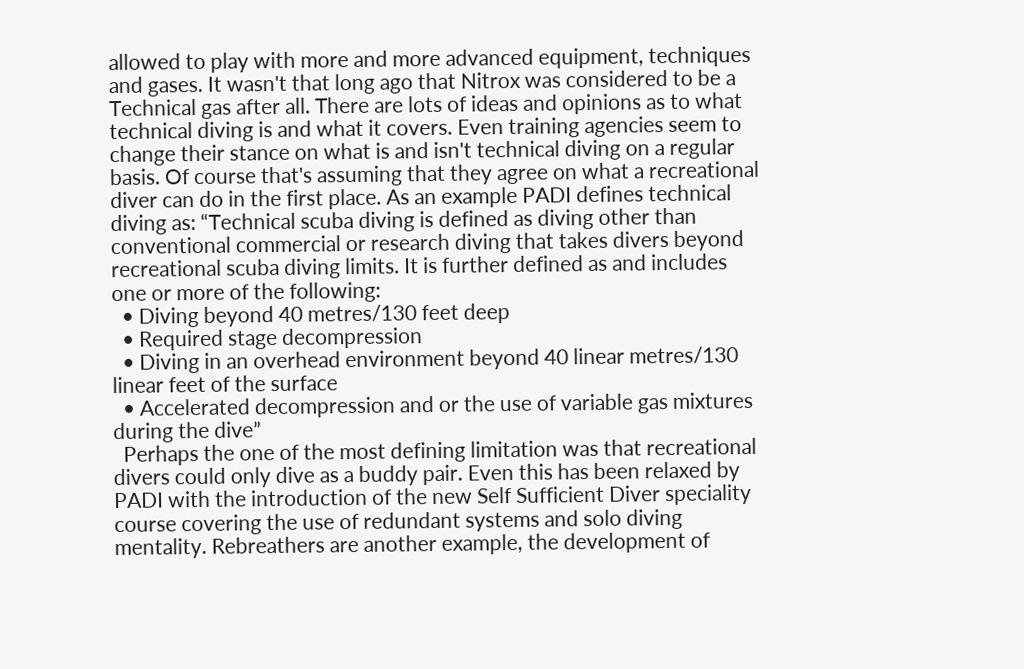allowed to play with more and more advanced equipment, techniques and gases. It wasn't that long ago that Nitrox was considered to be a Technical gas after all. There are lots of ideas and opinions as to what technical diving is and what it covers. Even training agencies seem to change their stance on what is and isn't technical diving on a regular basis. Of course that's assuming that they agree on what a recreational diver can do in the first place. As an example PADI defines technical diving as: “Technical scuba diving is defined as diving other than conventional commercial or research diving that takes divers beyond recreational scuba diving limits. It is further defined as and includes one or more of the following:
  • Diving beyond 40 metres/130 feet deep
  • Required stage decompression
  • Diving in an overhead environment beyond 40 linear metres/130 linear feet of the surface
  • Accelerated decompression and or the use of variable gas mixtures during the dive”
  Perhaps the one of the most defining limitation was that recreational divers could only dive as a buddy pair. Even this has been relaxed by PADI with the introduction of the new Self Sufficient Diver speciality course covering the use of redundant systems and solo diving mentality. Rebreathers are another example, the development of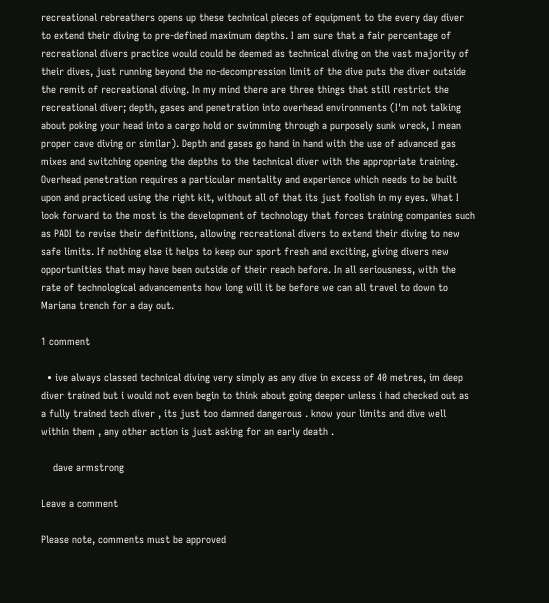recreational rebreathers opens up these technical pieces of equipment to the every day diver to extend their diving to pre-defined maximum depths. I am sure that a fair percentage of recreational divers practice would could be deemed as technical diving on the vast majority of their dives, just running beyond the no-decompression limit of the dive puts the diver outside the remit of recreational diving. In my mind there are three things that still restrict the recreational diver; depth, gases and penetration into overhead environments (I'm not talking about poking your head into a cargo hold or swimming through a purposely sunk wreck, I mean proper cave diving or similar). Depth and gases go hand in hand with the use of advanced gas mixes and switching opening the depths to the technical diver with the appropriate training. Overhead penetration requires a particular mentality and experience which needs to be built upon and practiced using the right kit, without all of that its just foolish in my eyes. What I look forward to the most is the development of technology that forces training companies such as PADI to revise their definitions, allowing recreational divers to extend their diving to new safe limits. If nothing else it helps to keep our sport fresh and exciting, giving divers new opportunities that may have been outside of their reach before. In all seriousness, with the rate of technological advancements how long will it be before we can all travel to down to Mariana trench for a day out.

1 comment

  • ive always classed technical diving very simply as any dive in excess of 40 metres, im deep diver trained but i would not even begin to think about going deeper unless i had checked out as a fully trained tech diver , its just too damned dangerous . know your limits and dive well within them , any other action is just asking for an early death .

    dave armstrong

Leave a comment

Please note, comments must be approved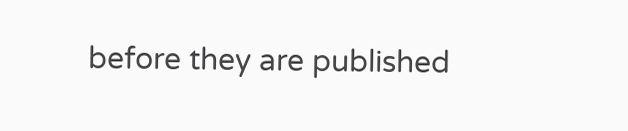before they are published